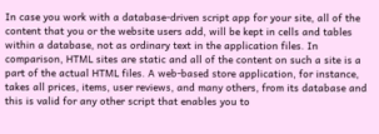In case you work with a database-driven script app for your site, all of the content that you or the website users add, will be kept in cells and tables within a database, not as ordinary text in the application files. In comparison, HTML sites are static and all of the content on such a site is a part of the actual HTML files. A web-based store application, for instance, takes all prices, items, user reviews, and many others, from its database and this is valid for any other script that enables you to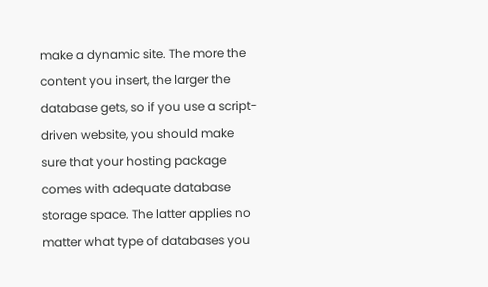make a dynamic site. The more the content you insert, the larger the database gets, so if you use a script-driven website, you should make sure that your hosting package comes with adequate database storage space. The latter applies no matter what type of databases you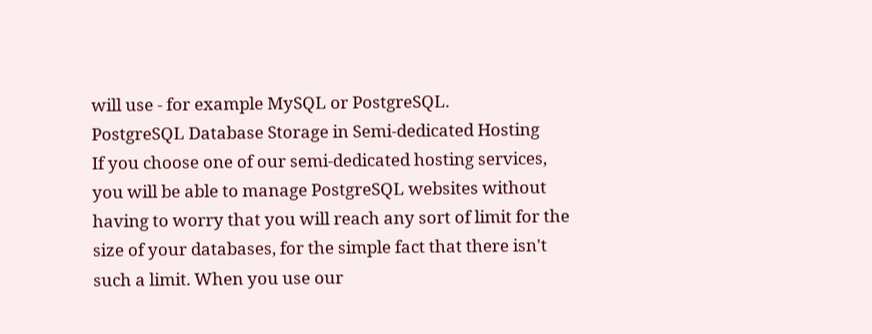will use - for example MySQL or PostgreSQL.
PostgreSQL Database Storage in Semi-dedicated Hosting
If you choose one of our semi-dedicated hosting services, you will be able to manage PostgreSQL websites without having to worry that you will reach any sort of limit for the size of your databases, for the simple fact that there isn't such a limit. When you use our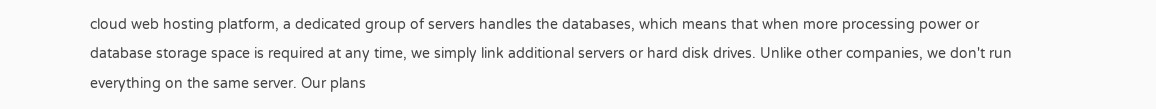cloud web hosting platform, a dedicated group of servers handles the databases, which means that when more processing power or database storage space is required at any time, we simply link additional servers or hard disk drives. Unlike other companies, we don't run everything on the same server. Our plans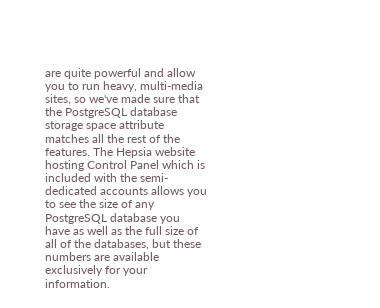are quite powerful and allow you to run heavy, multi-media sites, so we've made sure that the PostgreSQL database storage space attribute matches all the rest of the features. The Hepsia website hosting Control Panel which is included with the semi-dedicated accounts allows you to see the size of any PostgreSQL database you have as well as the full size of all of the databases, but these numbers are available exclusively for your information.